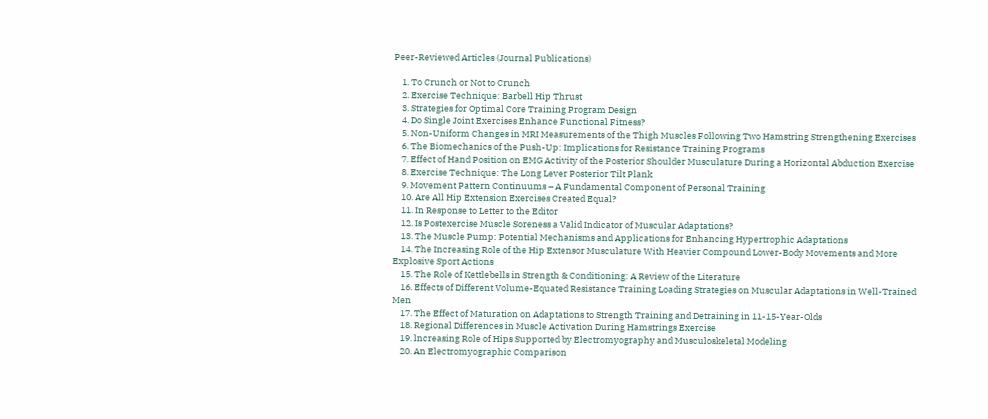Peer-Reviewed Articles (Journal Publications)

    1. To Crunch or Not to Crunch
    2. Exercise Technique: Barbell Hip Thrust
    3. Strategies for Optimal Core Training Program Design
    4. Do Single Joint Exercises Enhance Functional Fitness?
    5. Non-Uniform Changes in MRI Measurements of the Thigh Muscles Following Two Hamstring Strengthening Exercises
    6. The Biomechanics of the Push-Up: Implications for Resistance Training Programs
    7. Effect of Hand Position on EMG Activity of the Posterior Shoulder Musculature During a Horizontal Abduction Exercise
    8. Exercise Technique: The Long Lever Posterior Tilt Plank
    9. Movement Pattern Continuums – A Fundamental Component of Personal Training
    10. Are All Hip Extension Exercises Created Equal?
    11. In Response to Letter to the Editor
    12. Is Postexercise Muscle Soreness a Valid Indicator of Muscular Adaptations?
    13. The Muscle Pump: Potential Mechanisms and Applications for Enhancing Hypertrophic Adaptations
    14. The Increasing Role of the Hip Extensor Musculature With Heavier Compound Lower-Body Movements and More Explosive Sport Actions
    15. The Role of Kettlebells in Strength & Conditioning: A Review of the Literature
    16. Effects of Different Volume-Equated Resistance Training Loading Strategies on Muscular Adaptations in Well-Trained Men
    17. The Effect of Maturation on Adaptations to Strength Training and Detraining in 11-15-Year-Olds
    18. Regional Differences in Muscle Activation During Hamstrings Exercise
    19. lncreasing Role of Hips Supported by Electromyography and Musculoskeletal Modeling
    20. An Electromyographic Comparison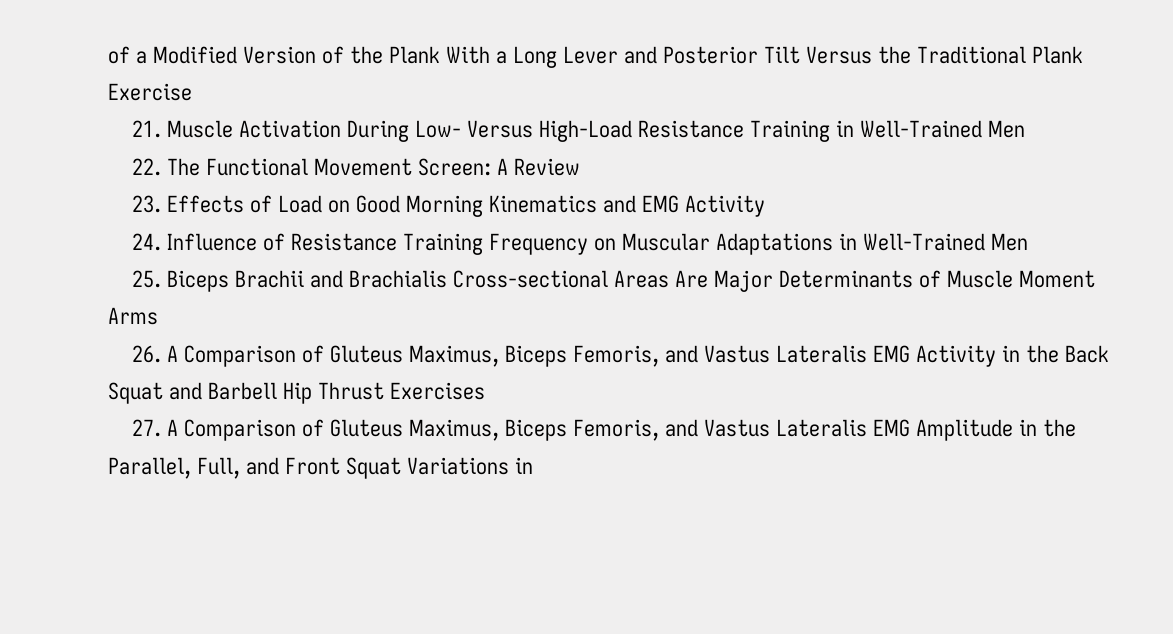of a Modified Version of the Plank With a Long Lever and Posterior Tilt Versus the Traditional Plank Exercise
    21. Muscle Activation During Low- Versus High-Load Resistance Training in Well-Trained Men
    22. The Functional Movement Screen: A Review
    23. Effects of Load on Good Morning Kinematics and EMG Activity
    24. Influence of Resistance Training Frequency on Muscular Adaptations in Well-Trained Men
    25. Biceps Brachii and Brachialis Cross-sectional Areas Are Major Determinants of Muscle Moment Arms
    26. A Comparison of Gluteus Maximus, Biceps Femoris, and Vastus Lateralis EMG Activity in the Back Squat and Barbell Hip Thrust Exercises
    27. A Comparison of Gluteus Maximus, Biceps Femoris, and Vastus Lateralis EMG Amplitude in the Parallel, Full, and Front Squat Variations in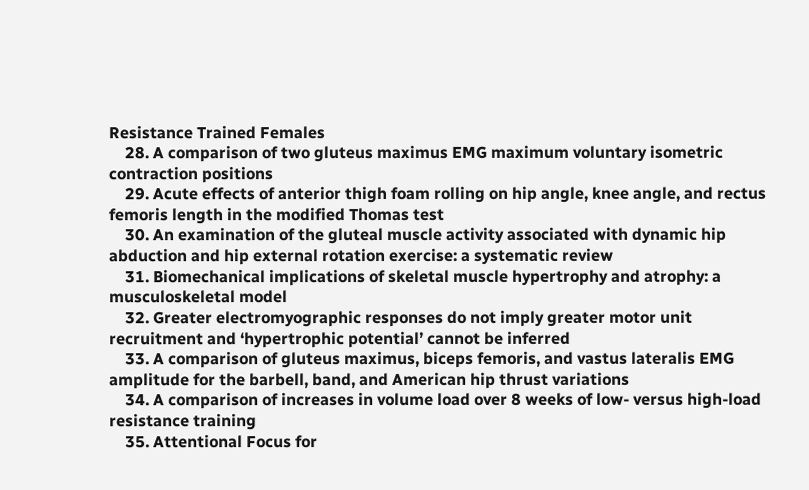Resistance Trained Females
    28. A comparison of two gluteus maximus EMG maximum voluntary isometric contraction positions
    29. Acute effects of anterior thigh foam rolling on hip angle, knee angle, and rectus femoris length in the modified Thomas test
    30. An examination of the gluteal muscle activity associated with dynamic hip abduction and hip external rotation exercise: a systematic review
    31. Biomechanical implications of skeletal muscle hypertrophy and atrophy: a musculoskeletal model
    32. Greater electromyographic responses do not imply greater motor unit recruitment and ‘hypertrophic potential’ cannot be inferred
    33. A comparison of gluteus maximus, biceps femoris, and vastus lateralis EMG amplitude for the barbell, band, and American hip thrust variations
    34. A comparison of increases in volume load over 8 weeks of low- versus high-load resistance training
    35. Attentional Focus for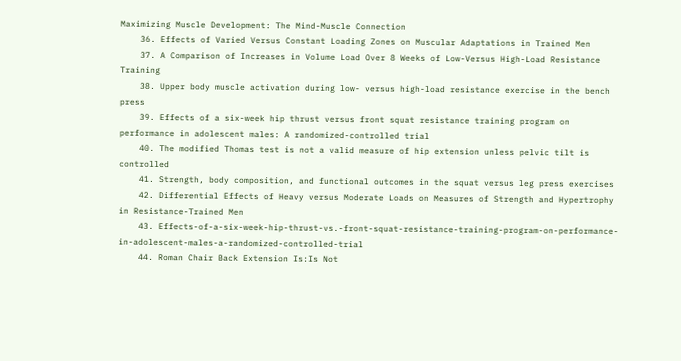Maximizing Muscle Development: The Mind-Muscle Connection
    36. Effects of Varied Versus Constant Loading Zones on Muscular Adaptations in Trained Men
    37. A Comparison of Increases in Volume Load Over 8 Weeks of Low-Versus High-Load Resistance Training
    38. Upper body muscle activation during low- versus high-load resistance exercise in the bench press
    39. Effects of a six-week hip thrust versus front squat resistance training program on performance in adolescent males: A randomized-controlled trial
    40. The modified Thomas test is not a valid measure of hip extension unless pelvic tilt is controlled
    41. Strength, body composition, and functional outcomes in the squat versus leg press exercises
    42. Differential Effects of Heavy versus Moderate Loads on Measures of Strength and Hypertrophy in Resistance-Trained Men
    43. Effects-of-a-six-week-hip-thrust-vs.-front-squat-resistance-training-program-on-performance-in-adolescent-males-a-randomized-controlled-trial
    44. Roman Chair Back Extension Is:Is Not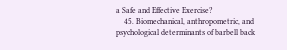a Safe and Effective Exercise?
    45. Biomechanical, anthropometric, and psychological determinants of barbell back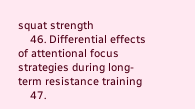squat strength
    46. Differential effects of attentional focus strategies during long-term resistance training
    47.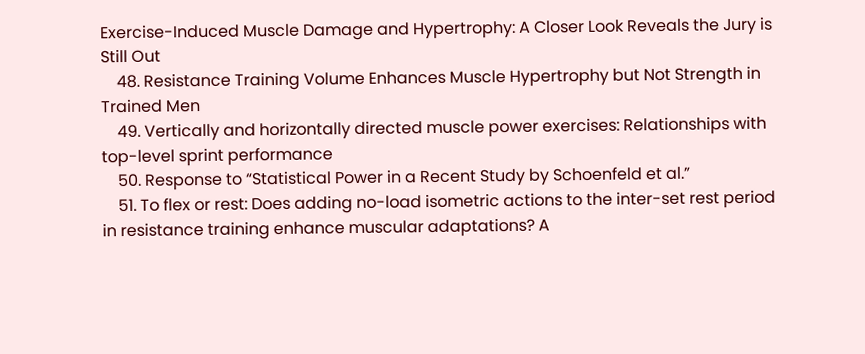Exercise-Induced Muscle Damage and Hypertrophy: A Closer Look Reveals the Jury is Still Out
    48. Resistance Training Volume Enhances Muscle Hypertrophy but Not Strength in Trained Men
    49. Vertically and horizontally directed muscle power exercises: Relationships with top-level sprint performance
    50. Response to “Statistical Power in a Recent Study by Schoenfeld et al.”
    51. To flex or rest: Does adding no-load isometric actions to the inter-set rest period in resistance training enhance muscular adaptations? A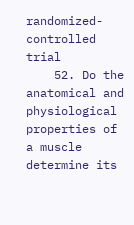randomized-controlled trial
    52. Do the anatomical and physiological properties of a muscle determine its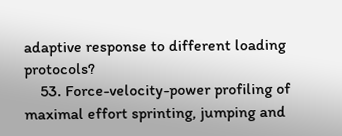adaptive response to different loading protocols?
    53. Force-velocity-power profiling of maximal effort sprinting, jumping and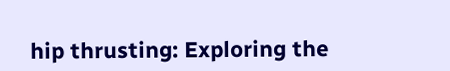hip thrusting: Exploring the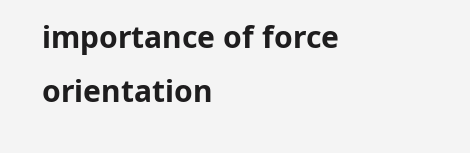importance of force orientation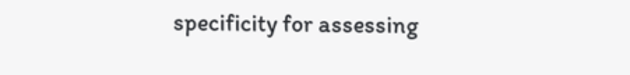specificity for assessing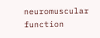neuromuscular function